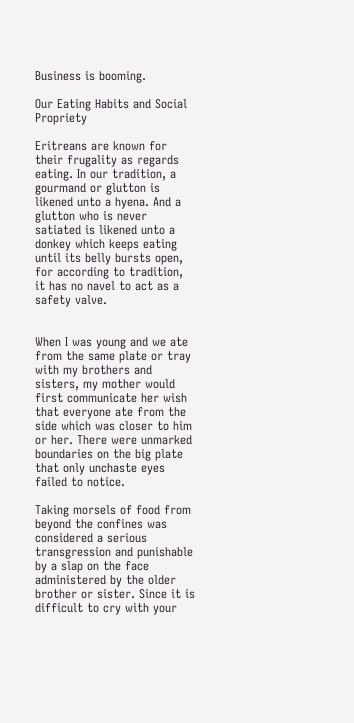Business is booming.

Our Eating Habits and Social Propriety

Eritreans are known for their frugality as regards eating. In our tradition, a gourmand or glutton is likened unto a hyena. And a glutton who is never satiated is likened unto a donkey which keeps eating until its belly bursts open, for according to tradition, it has no navel to act as a safety valve.


When I was young and we ate from the same plate or tray with my brothers and sisters, my mother would first communicate her wish that everyone ate from the side which was closer to him or her. There were unmarked boundaries on the big plate that only unchaste eyes failed to notice.

Taking morsels of food from beyond the confines was considered a serious transgression and punishable by a slap on the face administered by the older brother or sister. Since it is difficult to cry with your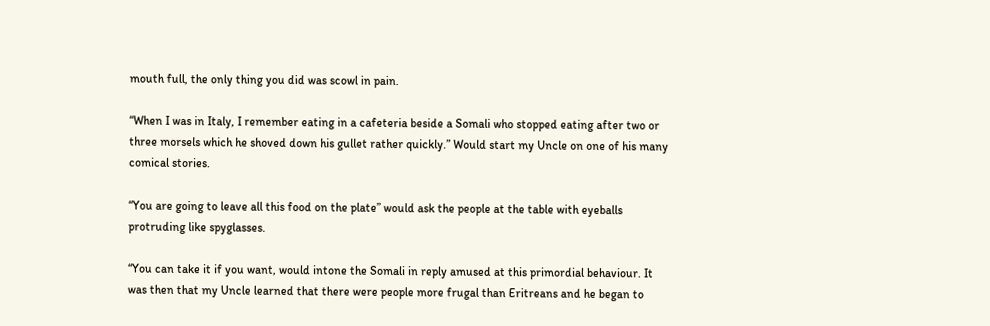mouth full, the only thing you did was scowl in pain.

“When I was in Italy, I remember eating in a cafeteria beside a Somali who stopped eating after two or three morsels which he shoved down his gullet rather quickly.” Would start my Uncle on one of his many comical stories.

“You are going to leave all this food on the plate” would ask the people at the table with eyeballs protruding like spyglasses.

“You can take it if you want, would intone the Somali in reply amused at this primordial behaviour. It was then that my Uncle learned that there were people more frugal than Eritreans and he began to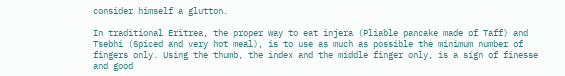consider himself a glutton.

In traditional Eritrea, the proper way to eat injera (Pliable pancake made of Taff) and Tsebhi (Spiced and very hot meal), is to use as much as possible the minimum number of fingers only. Using the thumb, the index and the middle finger only, is a sign of finesse and good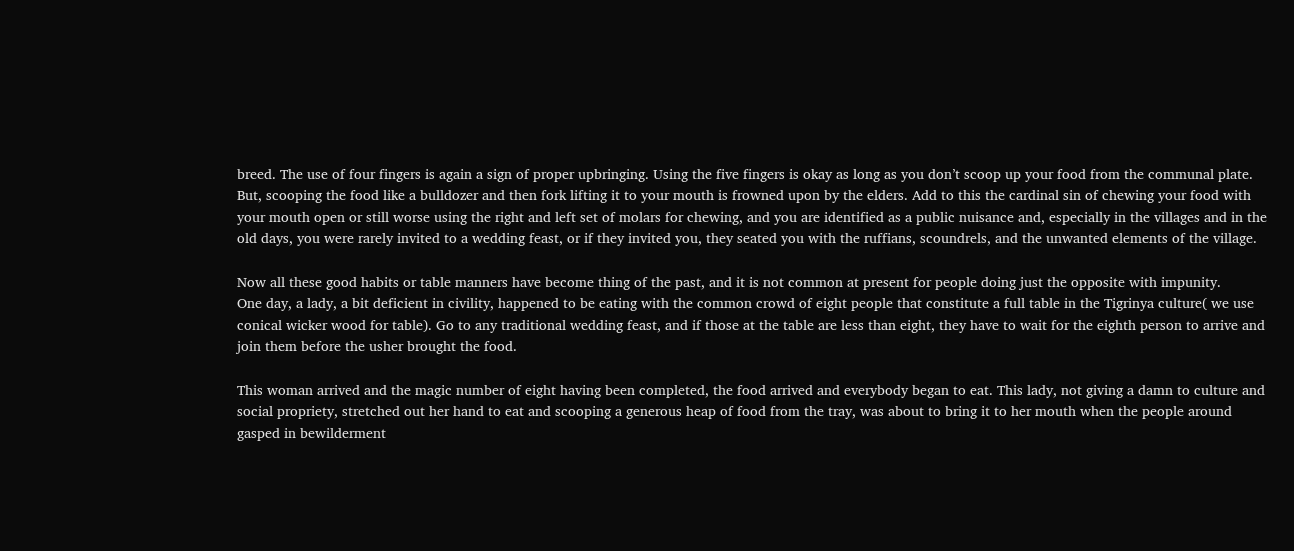breed. The use of four fingers is again a sign of proper upbringing. Using the five fingers is okay as long as you don’t scoop up your food from the communal plate. But, scooping the food like a bulldozer and then fork lifting it to your mouth is frowned upon by the elders. Add to this the cardinal sin of chewing your food with your mouth open or still worse using the right and left set of molars for chewing, and you are identified as a public nuisance and, especially in the villages and in the old days, you were rarely invited to a wedding feast, or if they invited you, they seated you with the ruffians, scoundrels, and the unwanted elements of the village.

Now all these good habits or table manners have become thing of the past, and it is not common at present for people doing just the opposite with impunity.
One day, a lady, a bit deficient in civility, happened to be eating with the common crowd of eight people that constitute a full table in the Tigrinya culture( we use conical wicker wood for table). Go to any traditional wedding feast, and if those at the table are less than eight, they have to wait for the eighth person to arrive and join them before the usher brought the food.

This woman arrived and the magic number of eight having been completed, the food arrived and everybody began to eat. This lady, not giving a damn to culture and social propriety, stretched out her hand to eat and scooping a generous heap of food from the tray, was about to bring it to her mouth when the people around gasped in bewilderment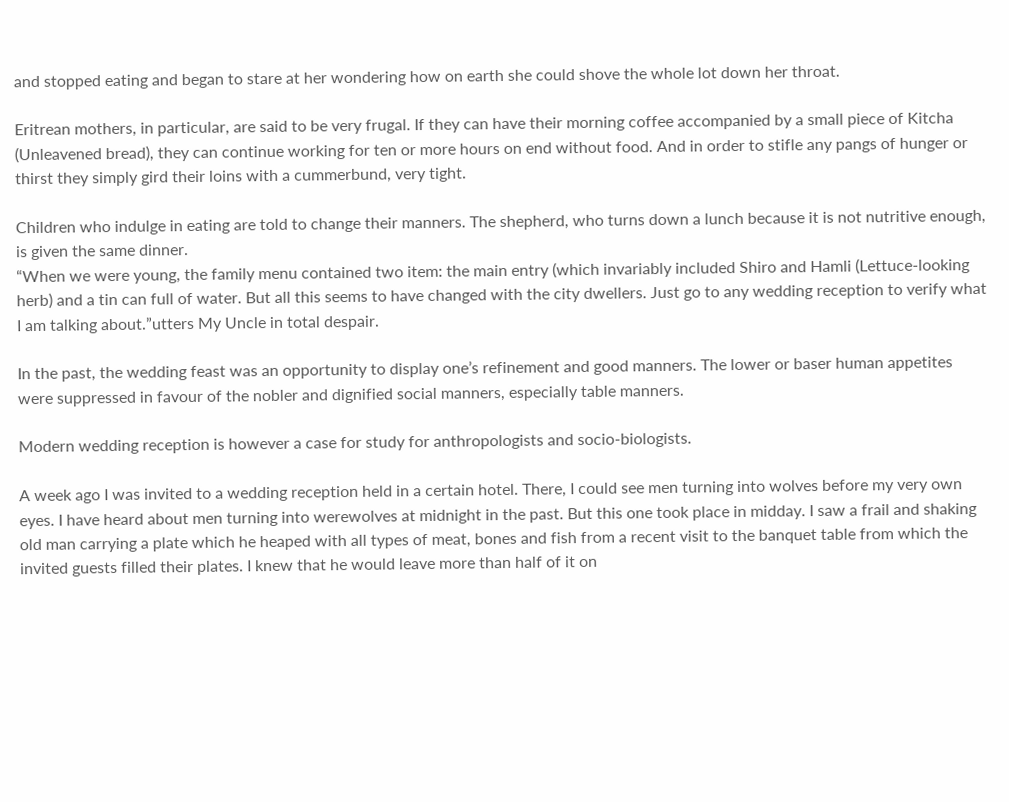and stopped eating and began to stare at her wondering how on earth she could shove the whole lot down her throat.

Eritrean mothers, in particular, are said to be very frugal. If they can have their morning coffee accompanied by a small piece of Kitcha (Unleavened bread), they can continue working for ten or more hours on end without food. And in order to stifle any pangs of hunger or thirst they simply gird their loins with a cummerbund, very tight.

Children who indulge in eating are told to change their manners. The shepherd, who turns down a lunch because it is not nutritive enough, is given the same dinner.
“When we were young, the family menu contained two item: the main entry (which invariably included Shiro and Hamli (Lettuce-looking herb) and a tin can full of water. But all this seems to have changed with the city dwellers. Just go to any wedding reception to verify what I am talking about.”utters My Uncle in total despair.

In the past, the wedding feast was an opportunity to display one’s refinement and good manners. The lower or baser human appetites were suppressed in favour of the nobler and dignified social manners, especially table manners.

Modern wedding reception is however a case for study for anthropologists and socio-biologists.

A week ago I was invited to a wedding reception held in a certain hotel. There, I could see men turning into wolves before my very own eyes. I have heard about men turning into werewolves at midnight in the past. But this one took place in midday. I saw a frail and shaking old man carrying a plate which he heaped with all types of meat, bones and fish from a recent visit to the banquet table from which the invited guests filled their plates. I knew that he would leave more than half of it on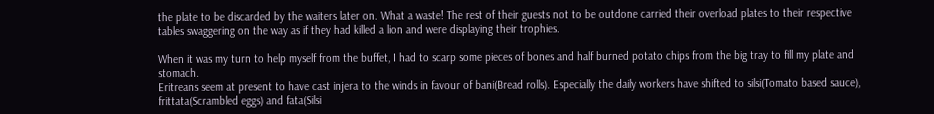the plate to be discarded by the waiters later on. What a waste! The rest of their guests not to be outdone carried their overload plates to their respective tables swaggering on the way as if they had killed a lion and were displaying their trophies.

When it was my turn to help myself from the buffet, I had to scarp some pieces of bones and half burned potato chips from the big tray to fill my plate and stomach.
Eritreans seem at present to have cast injera to the winds in favour of bani(Bread rolls). Especially the daily workers have shifted to silsi(Tomato based sauce), frittata(Scrambled eggs) and fata(Silsi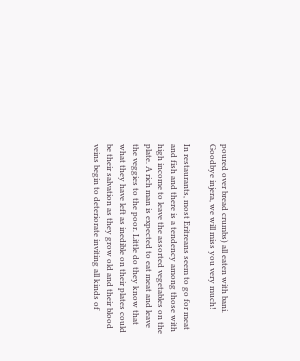poured over bread crumbs) all eaten with bani. Goodbye injera, we will miss you very much!

In restaurants, most Eritreans seem to go for meat and fish and there is a tendency among those with high income to leave the assorted vegetables on the plate. A rich man is expected to eat meat and leave the veggies to the poor. Little do they know that what they have left as inedible on their plates could be their salvation as they grow old and their blood veins begin to deteriorate inviting all kinds of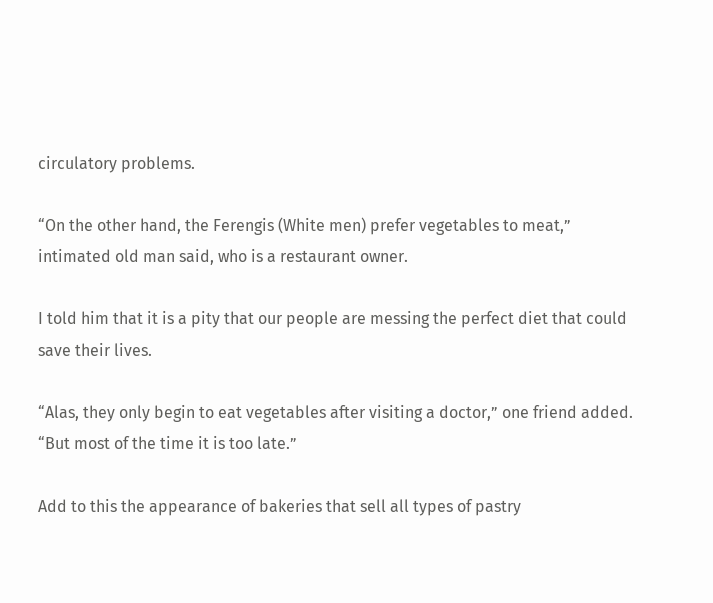circulatory problems.

“On the other hand, the Ferengis (White men) prefer vegetables to meat,” intimated old man said, who is a restaurant owner.

I told him that it is a pity that our people are messing the perfect diet that could save their lives.

“Alas, they only begin to eat vegetables after visiting a doctor,” one friend added. “But most of the time it is too late.”

Add to this the appearance of bakeries that sell all types of pastry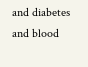and diabetes and blood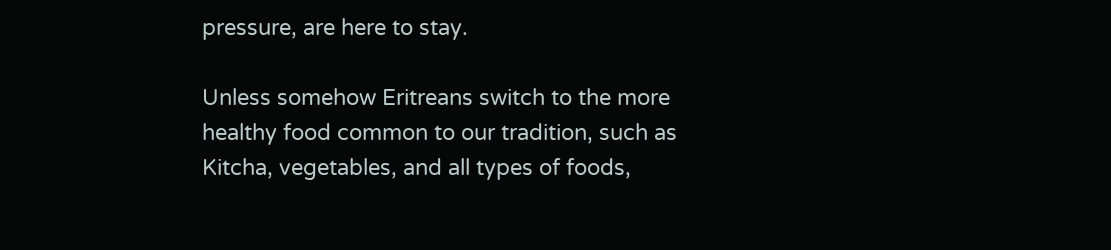pressure, are here to stay.

Unless somehow Eritreans switch to the more healthy food common to our tradition, such as Kitcha, vegetables, and all types of foods,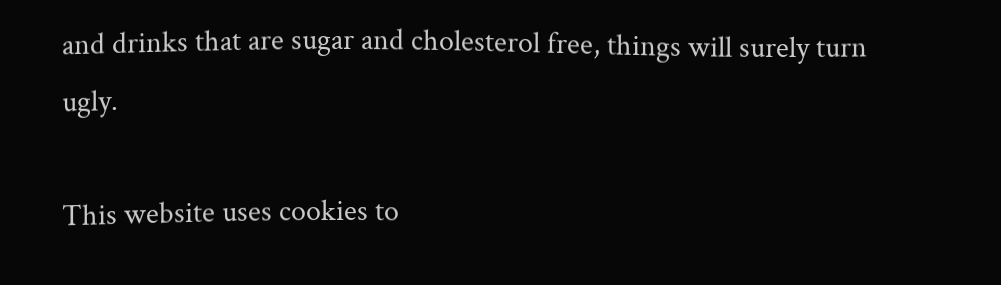and drinks that are sugar and cholesterol free, things will surely turn ugly.

This website uses cookies to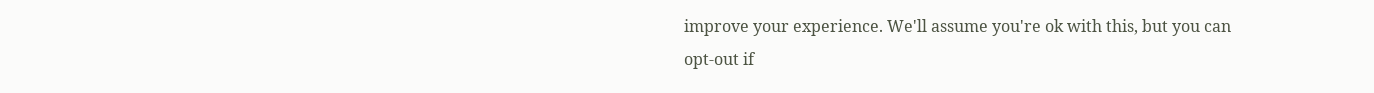improve your experience. We'll assume you're ok with this, but you can opt-out if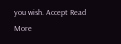you wish. Accept Read More